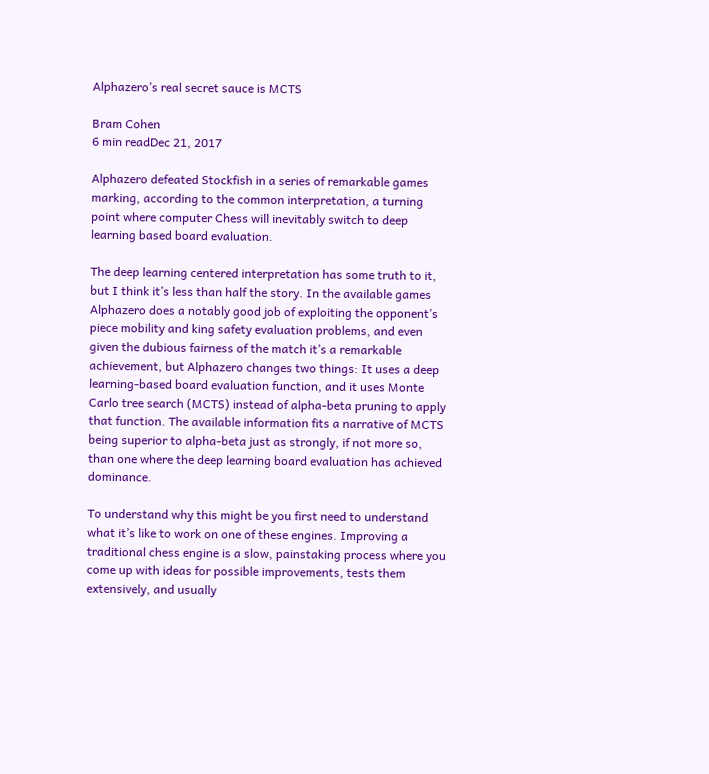Alphazero’s real secret sauce is MCTS

Bram Cohen
6 min readDec 21, 2017

Alphazero defeated Stockfish in a series of remarkable games marking, according to the common interpretation, a turning point where computer Chess will inevitably switch to deep learning based board evaluation.

The deep learning centered interpretation has some truth to it, but I think it’s less than half the story. In the available games Alphazero does a notably good job of exploiting the opponent’s piece mobility and king safety evaluation problems, and even given the dubious fairness of the match it’s a remarkable achievement, but Alphazero changes two things: It uses a deep learning-based board evaluation function, and it uses Monte Carlo tree search (MCTS) instead of alpha-beta pruning to apply that function. The available information fits a narrative of MCTS being superior to alpha-beta just as strongly, if not more so, than one where the deep learning board evaluation has achieved dominance.

To understand why this might be you first need to understand what it’s like to work on one of these engines. Improving a traditional chess engine is a slow, painstaking process where you come up with ideas for possible improvements, tests them extensively, and usually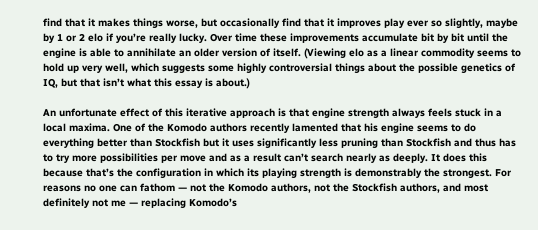find that it makes things worse, but occasionally find that it improves play ever so slightly, maybe by 1 or 2 elo if you’re really lucky. Over time these improvements accumulate bit by bit until the engine is able to annihilate an older version of itself. (Viewing elo as a linear commodity seems to hold up very well, which suggests some highly controversial things about the possible genetics of IQ, but that isn’t what this essay is about.)

An unfortunate effect of this iterative approach is that engine strength always feels stuck in a local maxima. One of the Komodo authors recently lamented that his engine seems to do everything better than Stockfish but it uses significantly less pruning than Stockfish and thus has to try more possibilities per move and as a result can’t search nearly as deeply. It does this because that’s the configuration in which its playing strength is demonstrably the strongest. For reasons no one can fathom — not the Komodo authors, not the Stockfish authors, and most definitely not me — replacing Komodo’s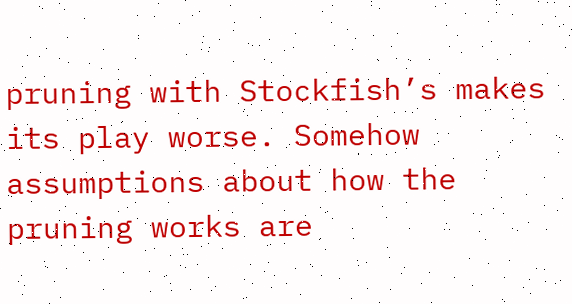pruning with Stockfish’s makes its play worse. Somehow assumptions about how the pruning works are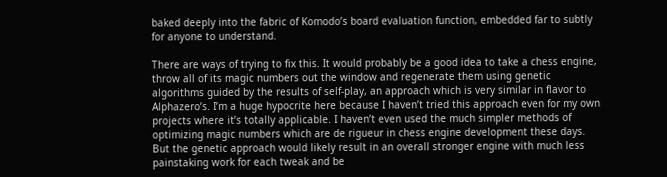baked deeply into the fabric of Komodo’s board evaluation function, embedded far to subtly for anyone to understand.

There are ways of trying to fix this. It would probably be a good idea to take a chess engine, throw all of its magic numbers out the window and regenerate them using genetic algorithms guided by the results of self-play, an approach which is very similar in flavor to Alphazero’s. I’m a huge hypocrite here because I haven’t tried this approach even for my own projects where it’s totally applicable. I haven’t even used the much simpler methods of optimizing magic numbers which are de rigueur in chess engine development these days. But the genetic approach would likely result in an overall stronger engine with much less painstaking work for each tweak and be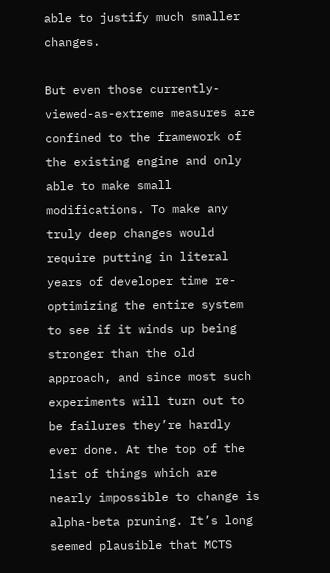able to justify much smaller changes.

But even those currently-viewed-as-extreme measures are confined to the framework of the existing engine and only able to make small modifications. To make any truly deep changes would require putting in literal years of developer time re-optimizing the entire system to see if it winds up being stronger than the old approach, and since most such experiments will turn out to be failures they’re hardly ever done. At the top of the list of things which are nearly impossible to change is alpha-beta pruning. It’s long seemed plausible that MCTS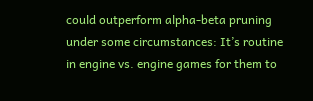could outperform alpha-beta pruning under some circumstances: It’s routine in engine vs. engine games for them to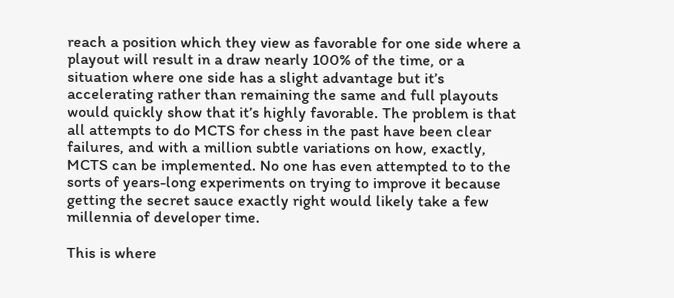reach a position which they view as favorable for one side where a playout will result in a draw nearly 100% of the time, or a situation where one side has a slight advantage but it’s accelerating rather than remaining the same and full playouts would quickly show that it’s highly favorable. The problem is that all attempts to do MCTS for chess in the past have been clear failures, and with a million subtle variations on how, exactly, MCTS can be implemented. No one has even attempted to to the sorts of years-long experiments on trying to improve it because getting the secret sauce exactly right would likely take a few millennia of developer time.

This is where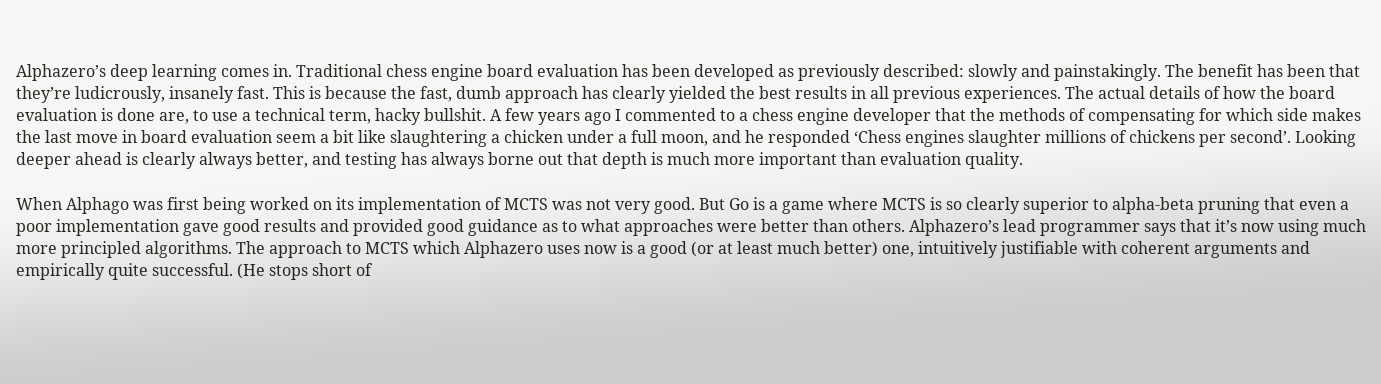Alphazero’s deep learning comes in. Traditional chess engine board evaluation has been developed as previously described: slowly and painstakingly. The benefit has been that they’re ludicrously, insanely fast. This is because the fast, dumb approach has clearly yielded the best results in all previous experiences. The actual details of how the board evaluation is done are, to use a technical term, hacky bullshit. A few years ago I commented to a chess engine developer that the methods of compensating for which side makes the last move in board evaluation seem a bit like slaughtering a chicken under a full moon, and he responded ‘Chess engines slaughter millions of chickens per second’. Looking deeper ahead is clearly always better, and testing has always borne out that depth is much more important than evaluation quality.

When Alphago was first being worked on its implementation of MCTS was not very good. But Go is a game where MCTS is so clearly superior to alpha-beta pruning that even a poor implementation gave good results and provided good guidance as to what approaches were better than others. Alphazero’s lead programmer says that it’s now using much more principled algorithms. The approach to MCTS which Alphazero uses now is a good (or at least much better) one, intuitively justifiable with coherent arguments and empirically quite successful. (He stops short of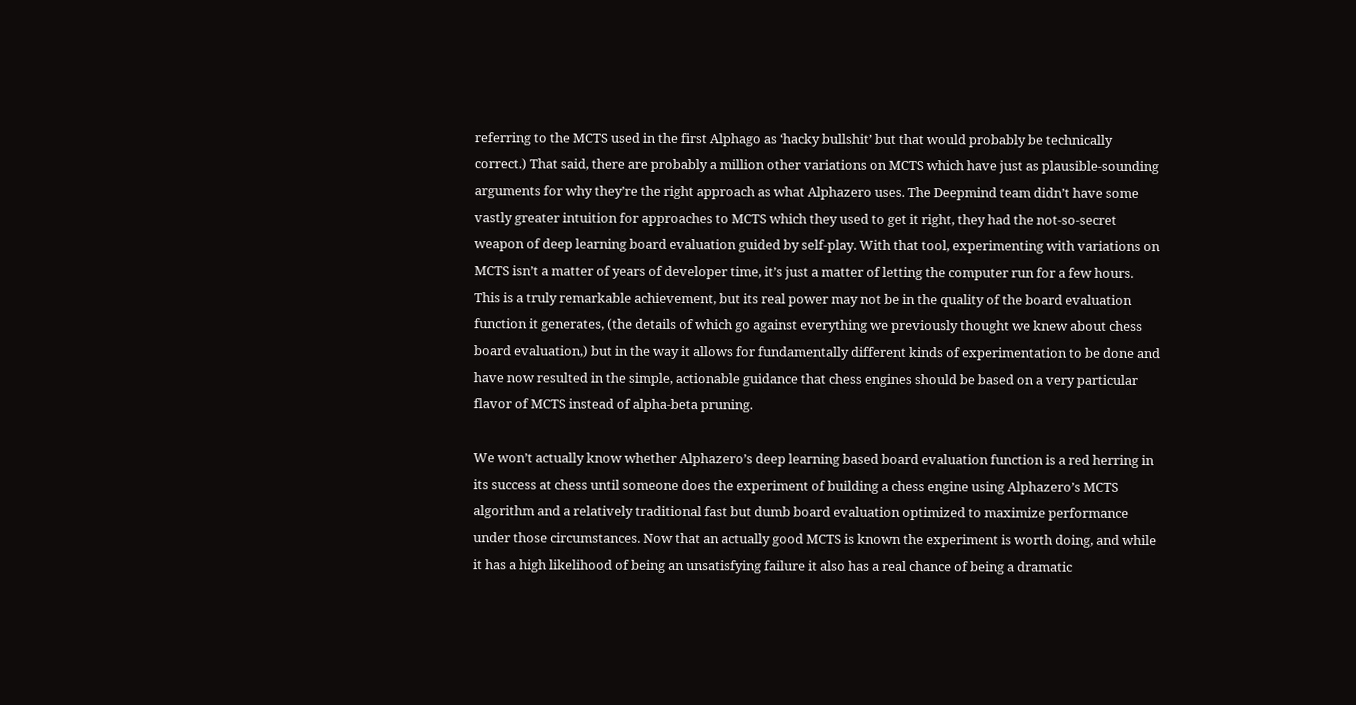referring to the MCTS used in the first Alphago as ‘hacky bullshit’ but that would probably be technically correct.) That said, there are probably a million other variations on MCTS which have just as plausible-sounding arguments for why they’re the right approach as what Alphazero uses. The Deepmind team didn’t have some vastly greater intuition for approaches to MCTS which they used to get it right, they had the not-so-secret weapon of deep learning board evaluation guided by self-play. With that tool, experimenting with variations on MCTS isn’t a matter of years of developer time, it’s just a matter of letting the computer run for a few hours. This is a truly remarkable achievement, but its real power may not be in the quality of the board evaluation function it generates, (the details of which go against everything we previously thought we knew about chess board evaluation,) but in the way it allows for fundamentally different kinds of experimentation to be done and have now resulted in the simple, actionable guidance that chess engines should be based on a very particular flavor of MCTS instead of alpha-beta pruning.

We won’t actually know whether Alphazero’s deep learning based board evaluation function is a red herring in its success at chess until someone does the experiment of building a chess engine using Alphazero’s MCTS algorithm and a relatively traditional fast but dumb board evaluation optimized to maximize performance under those circumstances. Now that an actually good MCTS is known the experiment is worth doing, and while it has a high likelihood of being an unsatisfying failure it also has a real chance of being a dramatic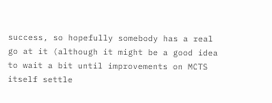success, so hopefully somebody has a real go at it (although it might be a good idea to wait a bit until improvements on MCTS itself settle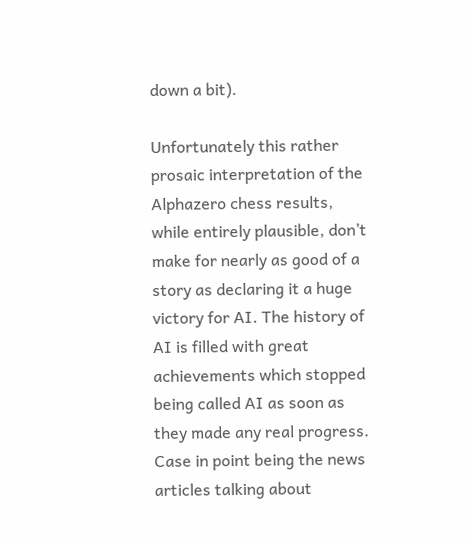down a bit).

Unfortunately this rather prosaic interpretation of the Alphazero chess results, while entirely plausible, don’t make for nearly as good of a story as declaring it a huge victory for AI. The history of AI is filled with great achievements which stopped being called AI as soon as they made any real progress. Case in point being the news articles talking about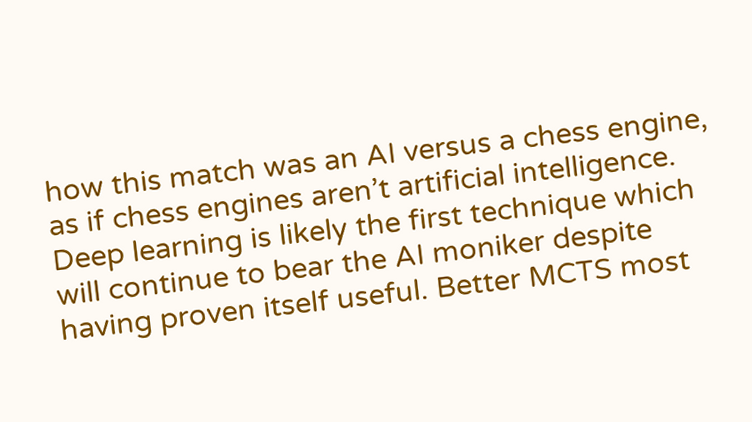how this match was an AI versus a chess engine, as if chess engines aren’t artificial intelligence. Deep learning is likely the first technique which will continue to bear the AI moniker despite having proven itself useful. Better MCTS most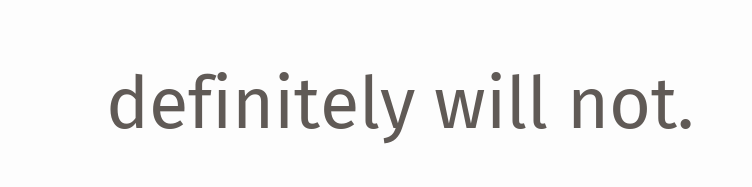definitely will not.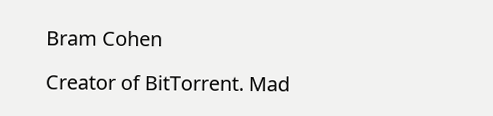Bram Cohen

Creator of BitTorrent. Mad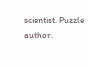scientist. Puzzle author.